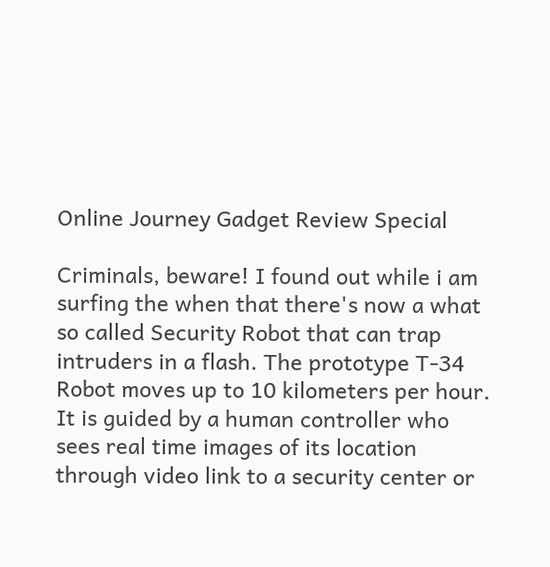Online Journey Gadget Review Special

Criminals, beware! I found out while i am surfing the when that there's now a what so called Security Robot that can trap intruders in a flash. The prototype T-34 Robot moves up to 10 kilometers per hour. It is guided by a human controller who sees real time images of its location through video link to a security center or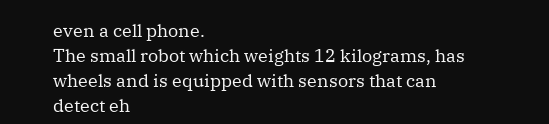even a cell phone.
The small robot which weights 12 kilograms, has wheels and is equipped with sensors that can detect eh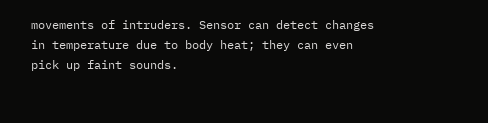movements of intruders. Sensor can detect changes in temperature due to body heat; they can even pick up faint sounds.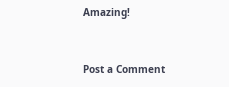Amazing!


Post a Comment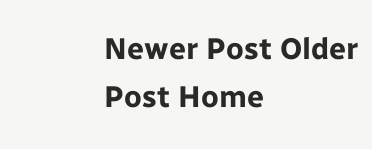Newer Post Older Post Home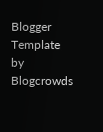Blogger Template by Blogcrowds